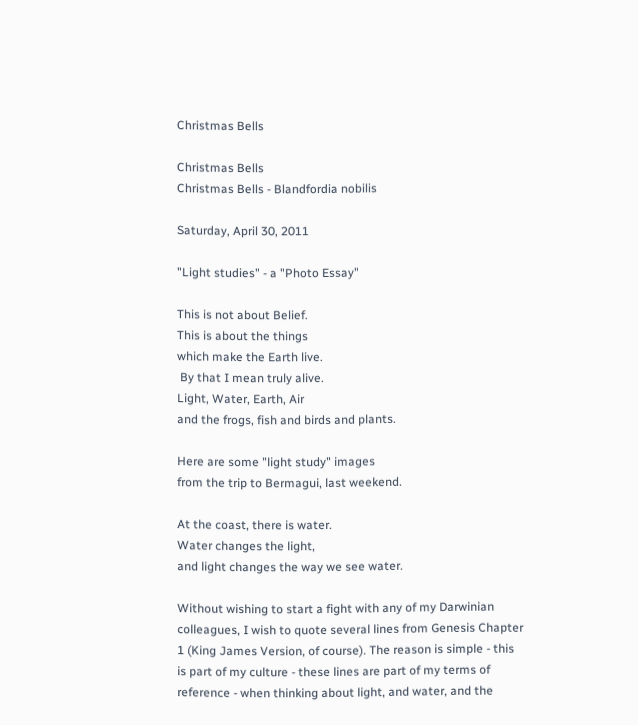Christmas Bells

Christmas Bells
Christmas Bells - Blandfordia nobilis

Saturday, April 30, 2011

"Light studies" - a "Photo Essay"

This is not about Belief.
This is about the things
which make the Earth live.
 By that I mean truly alive.
Light, Water, Earth, Air
and the frogs, fish and birds and plants.

Here are some "light study" images
from the trip to Bermagui, last weekend.

At the coast, there is water.
Water changes the light,
and light changes the way we see water.

Without wishing to start a fight with any of my Darwinian colleagues, I wish to quote several lines from Genesis Chapter 1 (King James Version, of course). The reason is simple - this is part of my culture - these lines are part of my terms of reference - when thinking about light, and water, and the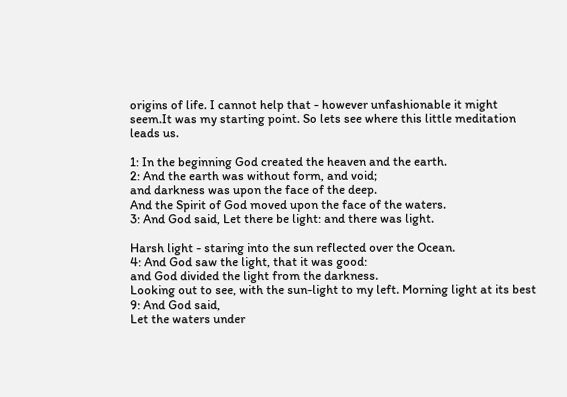origins of life. I cannot help that - however unfashionable it might seem.It was my starting point. So lets see where this little meditation leads us.

1: In the beginning God created the heaven and the earth.
2: And the earth was without form, and void;
and darkness was upon the face of the deep.
And the Spirit of God moved upon the face of the waters.
3: And God said, Let there be light: and there was light.

Harsh light - staring into the sun reflected over the Ocean.
4: And God saw the light, that it was good:
and God divided the light from the darkness.
Looking out to see, with the sun-light to my left. Morning light at its best
9: And God said,
Let the waters under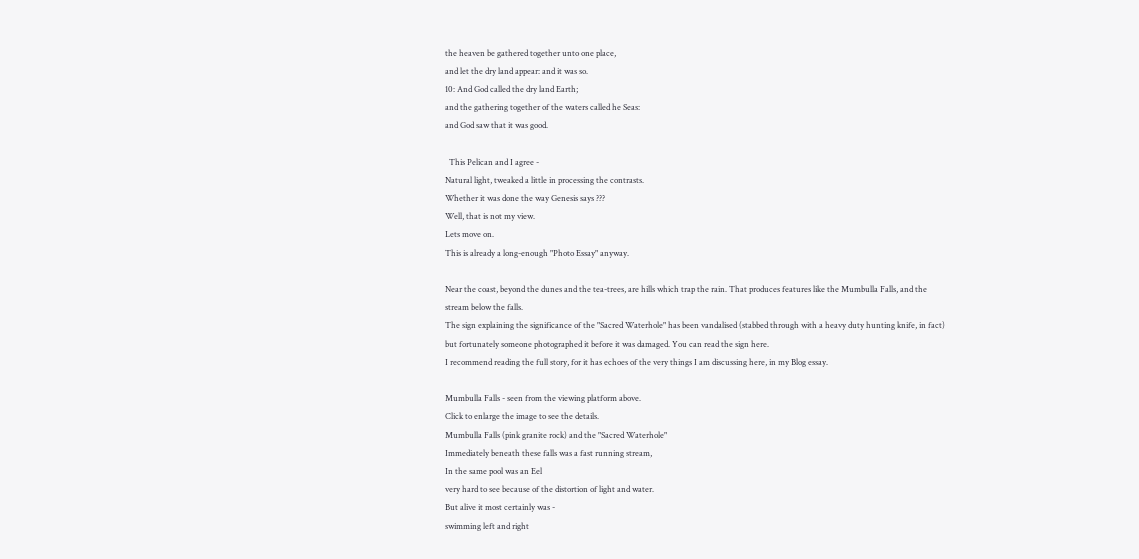the heaven be gathered together unto one place,
and let the dry land appear: and it was so.
10: And God called the dry land Earth;
and the gathering together of the waters called he Seas:
and God saw that it was good.

  This Pelican and I agree -
Natural light, tweaked a little in processing the contrasts.
Whether it was done the way Genesis says ???
Well, that is not my view.
Lets move on.
This is already a long-enough "Photo Essay" anyway.

Near the coast, beyond the dunes and the tea-trees, are hills which trap the rain. That produces features like the Mumbulla Falls, and the stream below the falls.
The sign explaining the significance of the "Sacred Waterhole" has been vandalised (stabbed through with a heavy duty hunting knife, in fact) but fortunately someone photographed it before it was damaged. You can read the sign here.
I recommend reading the full story, for it has echoes of the very things I am discussing here, in my Blog essay.

Mumbulla Falls - seen from the viewing platform above.
Click to enlarge the image to see the details.
Mumbulla Falls (pink granite rock) and the "Sacred Waterhole"
Immediately beneath these falls was a fast running stream,
In the same pool was an Eel
very hard to see because of the distortion of light and water.
But alive it most certainly was -
swimming left and right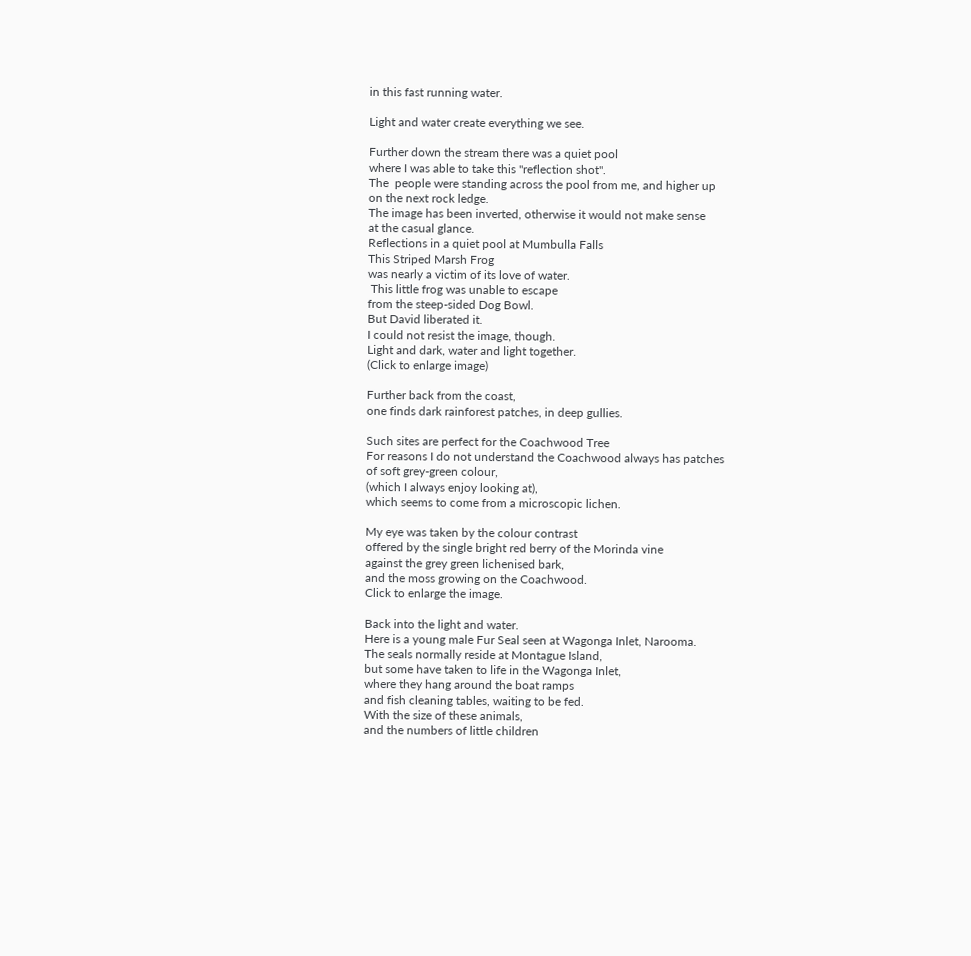in this fast running water.

Light and water create everything we see.

Further down the stream there was a quiet pool
where I was able to take this "reflection shot".
The  people were standing across the pool from me, and higher up
on the next rock ledge.
The image has been inverted, otherwise it would not make sense
at the casual glance.
Reflections in a quiet pool at Mumbulla Falls
This Striped Marsh Frog
was nearly a victim of its love of water.
 This little frog was unable to escape
from the steep-sided Dog Bowl.
But David liberated it.
I could not resist the image, though.
Light and dark, water and light together.
(Click to enlarge image)

Further back from the coast,
one finds dark rainforest patches, in deep gullies.

Such sites are perfect for the Coachwood Tree
For reasons I do not understand the Coachwood always has patches
of soft grey-green colour,
(which I always enjoy looking at),
which seems to come from a microscopic lichen.

My eye was taken by the colour contrast
offered by the single bright red berry of the Morinda vine
against the grey green lichenised bark,
and the moss growing on the Coachwood.
Click to enlarge the image.

Back into the light and water.
Here is a young male Fur Seal seen at Wagonga Inlet, Narooma.
The seals normally reside at Montague Island,
but some have taken to life in the Wagonga Inlet,
where they hang around the boat ramps
and fish cleaning tables, waiting to be fed.
With the size of these animals,
and the numbers of little children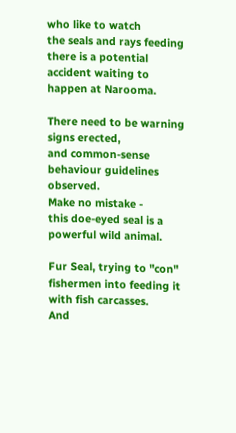who like to watch
the seals and rays feeding
there is a potential accident waiting to happen at Narooma.

There need to be warning signs erected,
and common-sense behaviour guidelines observed.
Make no mistake -
this doe-eyed seal is a powerful wild animal.

Fur Seal, trying to "con" fishermen into feeding it with fish carcasses.
And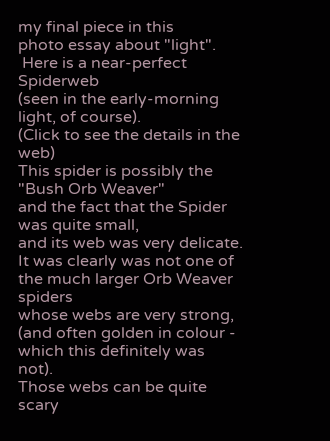my final piece in this
photo essay about "light".
 Here is a near-perfect Spiderweb
(seen in the early-morning light, of course).
(Click to see the details in the web)
This spider is possibly the "Bush Orb Weaver"
and the fact that the Spider was quite small,
and its web was very delicate.
It was clearly was not one of the much larger Orb Weaver spiders
whose webs are very strong,
(and often golden in colour - which this definitely was not).
Those webs can be quite scary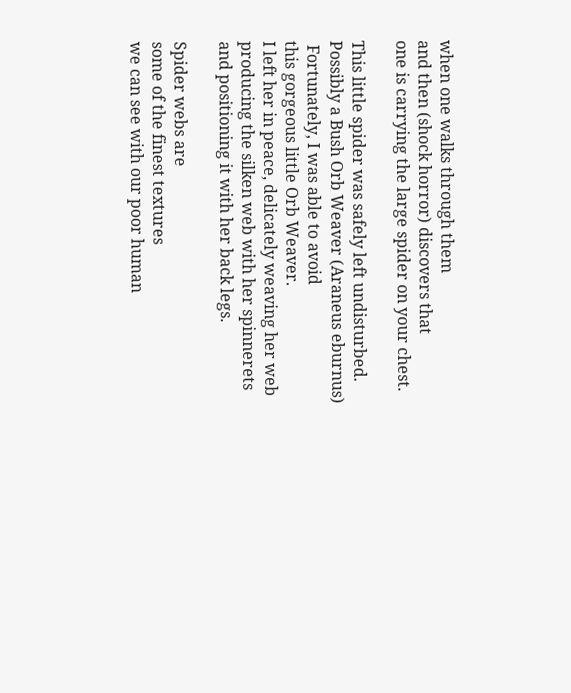when one walks through them
and then (shock horror) discovers that
one is carrying the large spider on your chest.

This little spider was safely left undisturbed.
Possibly a Bush Orb Weaver (Araneus eburnus)
 Fortunately, I was able to avoid
this gorgeous little Orb Weaver.
I left her in peace, delicately weaving her web
producing the silken web with her spinnerets
and positioning it with her back legs.

Spider webs are
some of the finest textures
we can see with our poor human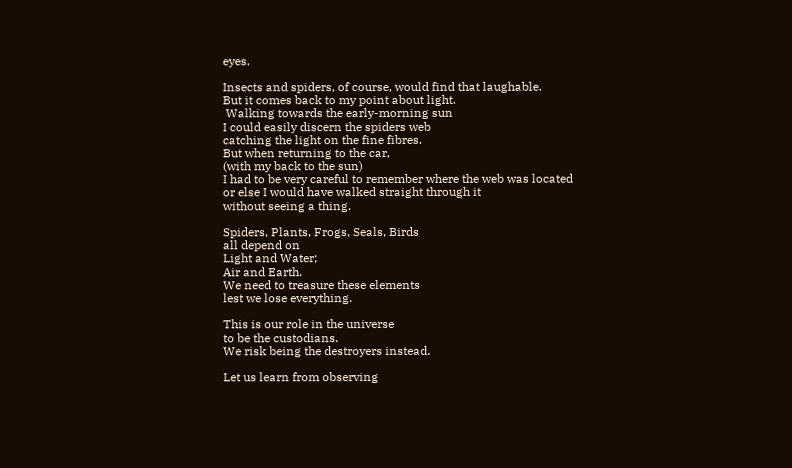eyes.

Insects and spiders, of course, would find that laughable.
But it comes back to my point about light.
 Walking towards the early-morning sun
I could easily discern the spiders web
catching the light on the fine fibres.
But when returning to the car,
(with my back to the sun)
I had to be very careful to remember where the web was located
or else I would have walked straight through it
without seeing a thing.

Spiders, Plants, Frogs, Seals, Birds
all depend on
Light and Water;
Air and Earth.
We need to treasure these elements
lest we lose everything.

This is our role in the universe
to be the custodians.
We risk being the destroyers instead.

Let us learn from observing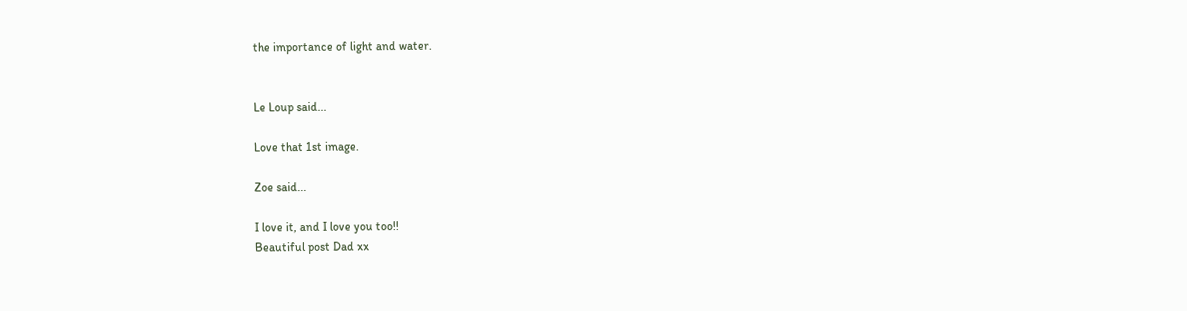the importance of light and water.


Le Loup said...

Love that 1st image.

Zoe said...

I love it, and I love you too!!
Beautiful post Dad xx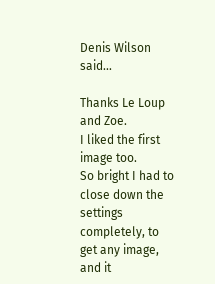Denis Wilson said...

Thanks Le Loup and Zoe.
I liked the first image too.
So bright I had to close down the settings completely, to get any image, and it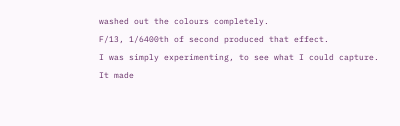washed out the colours completely.
F/13, 1/6400th of second produced that effect.
I was simply experimenting, to see what I could capture.
It made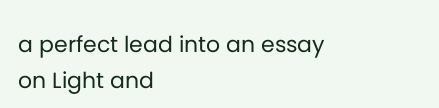a perfect lead into an essay on Light and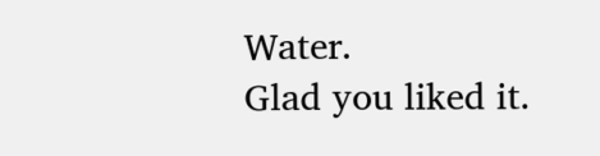Water.
Glad you liked it.